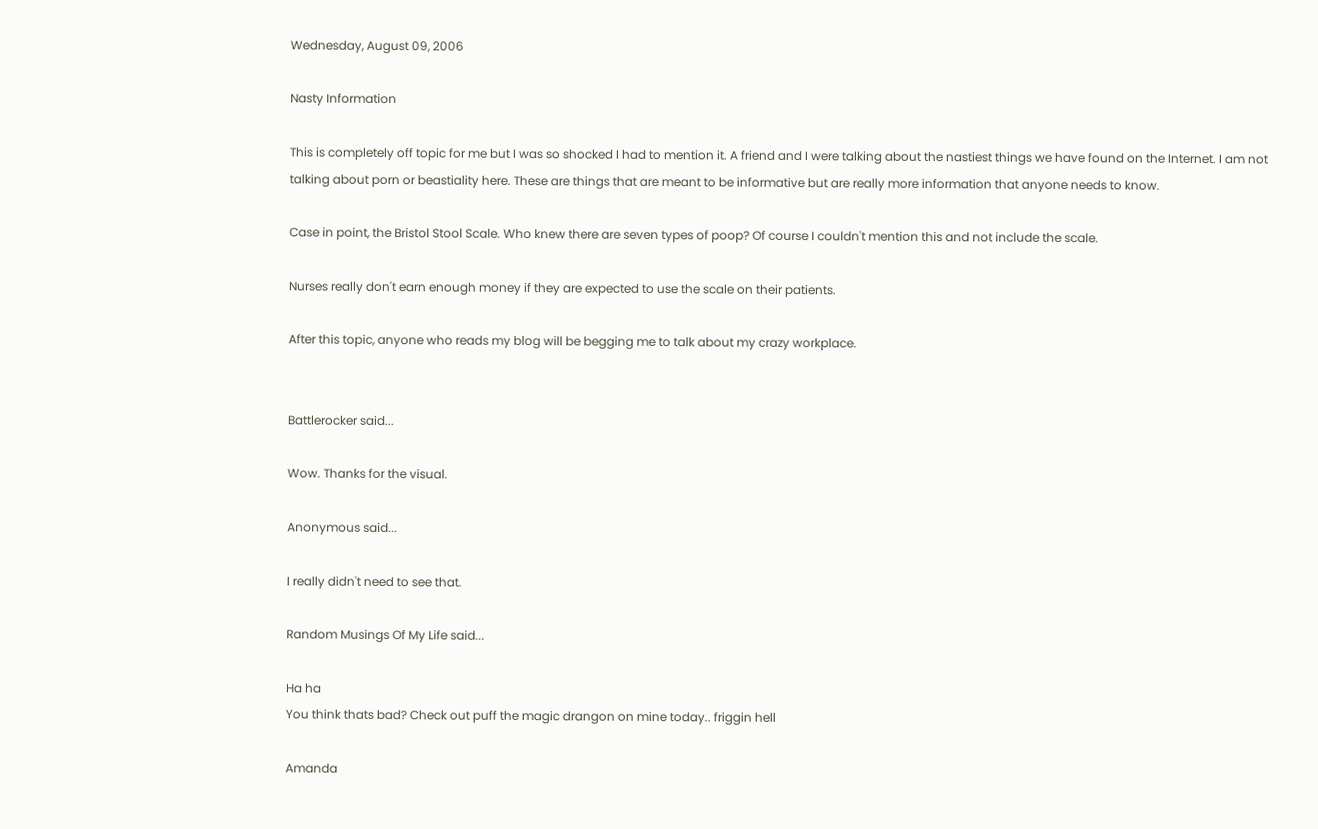Wednesday, August 09, 2006

Nasty Information

This is completely off topic for me but I was so shocked I had to mention it. A friend and I were talking about the nastiest things we have found on the Internet. I am not talking about porn or beastiality here. These are things that are meant to be informative but are really more information that anyone needs to know.

Case in point, the Bristol Stool Scale. Who knew there are seven types of poop? Of course I couldn't mention this and not include the scale.

Nurses really don't earn enough money if they are expected to use the scale on their patients.

After this topic, anyone who reads my blog will be begging me to talk about my crazy workplace.


Battlerocker said...

Wow. Thanks for the visual.

Anonymous said...

I really didn't need to see that.

Random Musings Of My Life said...

Ha ha
You think thats bad? Check out puff the magic drangon on mine today.. friggin hell

Amanda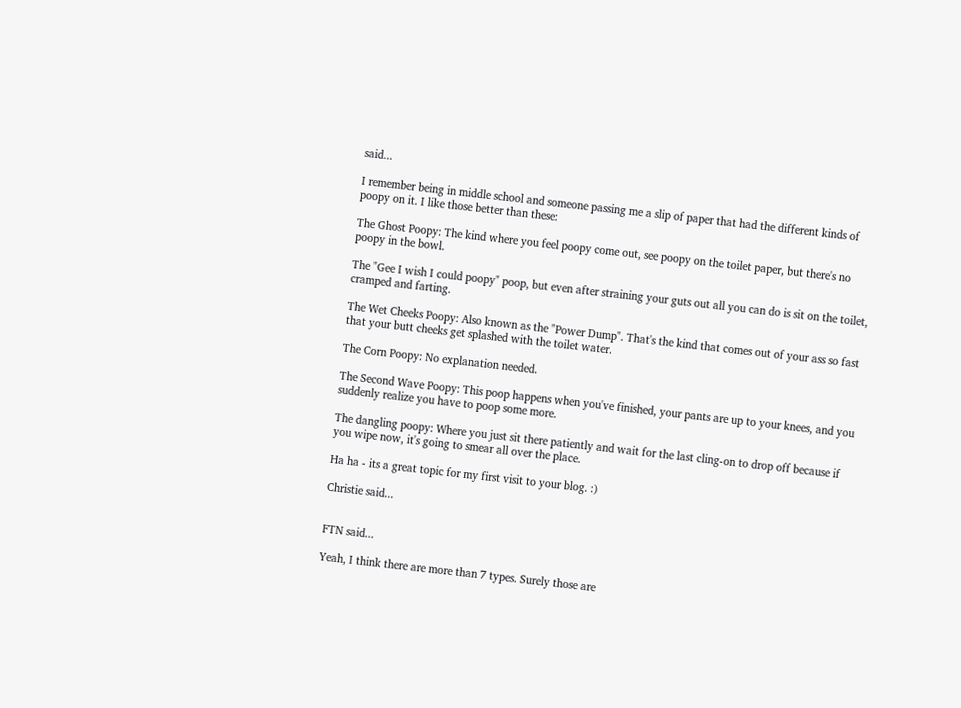said...

I remember being in middle school and someone passing me a slip of paper that had the different kinds of poopy on it. I like those better than these:

The Ghost Poopy: The kind where you feel poopy come out, see poopy on the toilet paper, but there's no poopy in the bowl.

The "Gee I wish I could poopy" poop, but even after straining your guts out all you can do is sit on the toilet, cramped and farting.

The Wet Cheeks Poopy: Also known as the "Power Dump". That's the kind that comes out of your ass so fast that your butt cheeks get splashed with the toilet water.

The Corn Poopy: No explanation needed.

The Second Wave Poopy: This poop happens when you've finished, your pants are up to your knees, and you suddenly realize you have to poop some more.

The dangling poopy: Where you just sit there patiently and wait for the last cling-on to drop off because if you wipe now, it's going to smear all over the place.

Ha ha - its a great topic for my first visit to your blog. :)

Christie said...


FTN said...

Yeah, I think there are more than 7 types. Surely those are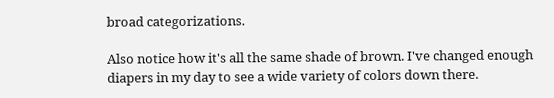broad categorizations.

Also notice how it's all the same shade of brown. I've changed enough diapers in my day to see a wide variety of colors down there.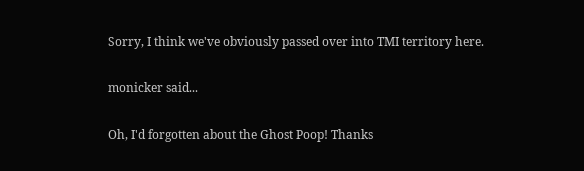Sorry, I think we've obviously passed over into TMI territory here.

monicker said...

Oh, I'd forgotten about the Ghost Poop! Thanks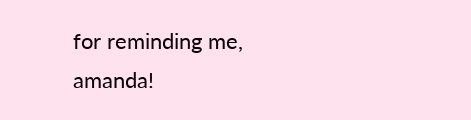for reminding me, amanda!